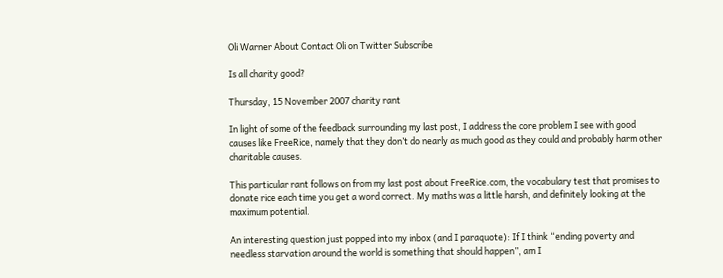Oli Warner About Contact Oli on Twitter Subscribe

Is all charity good?

Thursday, 15 November 2007 charity rant

In light of some of the feedback surrounding my last post, I address the core problem I see with good causes like FreeRice, namely that they don’t do nearly as much good as they could and probably harm other charitable causes.

This particular rant follows on from my last post about FreeRice.com, the vocabulary test that promises to donate rice each time you get a word correct. My maths was a little harsh, and definitely looking at the maximum potential.

An interesting question just popped into my inbox (and I paraquote): If I think “ending poverty and needless starvation around the world is something that should happen”, am I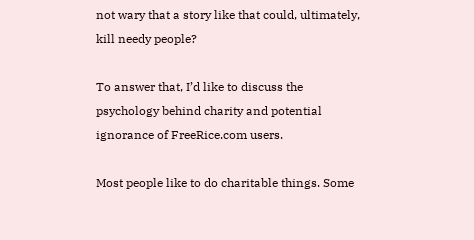not wary that a story like that could, ultimately, kill needy people?

To answer that, I’d like to discuss the psychology behind charity and potential ignorance of FreeRice.com users.

Most people like to do charitable things. Some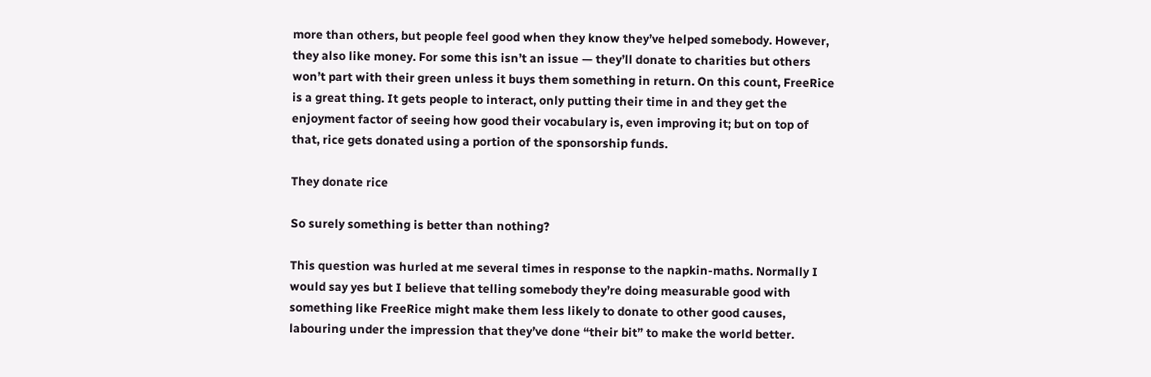more than others, but people feel good when they know they’ve helped somebody. However, they also like money. For some this isn’t an issue — they’ll donate to charities but others won’t part with their green unless it buys them something in return. On this count, FreeRice is a great thing. It gets people to interact, only putting their time in and they get the enjoyment factor of seeing how good their vocabulary is, even improving it; but on top of that, rice gets donated using a portion of the sponsorship funds.

They donate rice

So surely something is better than nothing?

This question was hurled at me several times in response to the napkin-maths. Normally I would say yes but I believe that telling somebody they’re doing measurable good with something like FreeRice might make them less likely to donate to other good causes, labouring under the impression that they’ve done “their bit” to make the world better.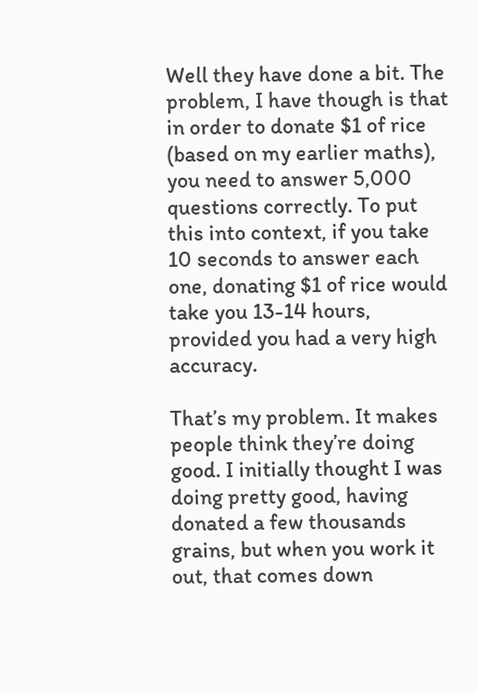Well they have done a bit. The problem, I have though is that in order to donate $1 of rice (based on my earlier maths), you need to answer 5,000 questions correctly. To put this into context, if you take 10 seconds to answer each one, donating $1 of rice would take you 13-14 hours, provided you had a very high accuracy.

That’s my problem. It makes people think they’re doing good. I initially thought I was doing pretty good, having donated a few thousands grains, but when you work it out, that comes down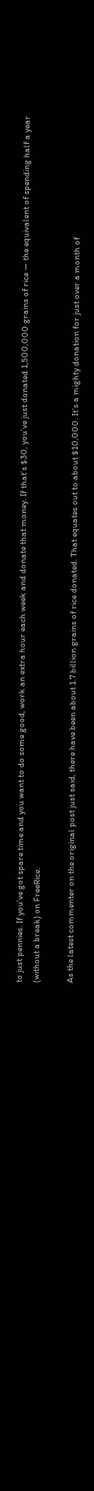to just pennies. If you’ve got spare time and you want to do some good, work an extra hour each week and donate that money. If that’s $30, you’ve just donated 1,500,000 grains of rice — the equivalent of spending half a year (without a break) on FreeRice.

As the latest commenter on the original post just said, there have been about 1.7 billion grains of rice donated. That equates out to about $10,000. It’s a mighty donation for just over a month of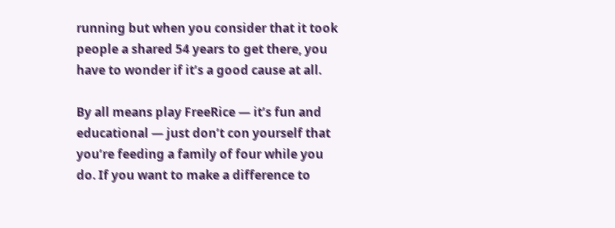running but when you consider that it took people a shared 54 years to get there, you have to wonder if it’s a good cause at all.

By all means play FreeRice — it’s fun and educational — just don’t con yourself that you’re feeding a family of four while you do. If you want to make a difference to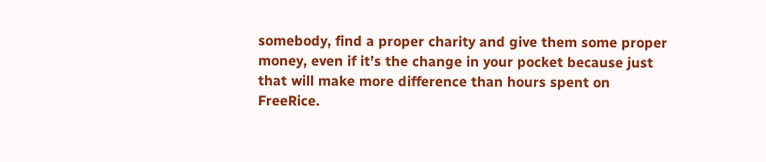somebody, find a proper charity and give them some proper money, even if it’s the change in your pocket because just that will make more difference than hours spent on FreeRice.